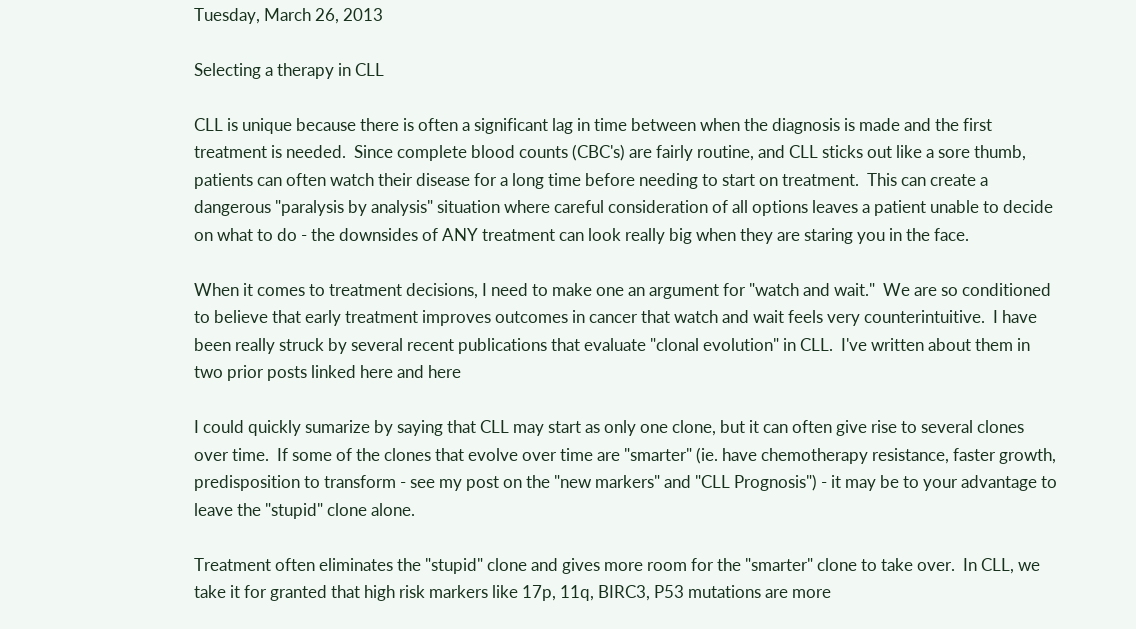Tuesday, March 26, 2013

Selecting a therapy in CLL

CLL is unique because there is often a significant lag in time between when the diagnosis is made and the first treatment is needed.  Since complete blood counts (CBC's) are fairly routine, and CLL sticks out like a sore thumb, patients can often watch their disease for a long time before needing to start on treatment.  This can create a dangerous "paralysis by analysis" situation where careful consideration of all options leaves a patient unable to decide on what to do - the downsides of ANY treatment can look really big when they are staring you in the face.

When it comes to treatment decisions, I need to make one an argument for "watch and wait."  We are so conditioned to believe that early treatment improves outcomes in cancer that watch and wait feels very counterintuitive.  I have been really struck by several recent publications that evaluate "clonal evolution" in CLL.  I've written about them in two prior posts linked here and here

I could quickly sumarize by saying that CLL may start as only one clone, but it can often give rise to several clones over time.  If some of the clones that evolve over time are "smarter" (ie. have chemotherapy resistance, faster growth, predisposition to transform - see my post on the "new markers" and "CLL Prognosis") - it may be to your advantage to leave the "stupid" clone alone.

Treatment often eliminates the "stupid" clone and gives more room for the "smarter" clone to take over.  In CLL, we take it for granted that high risk markers like 17p, 11q, BIRC3, P53 mutations are more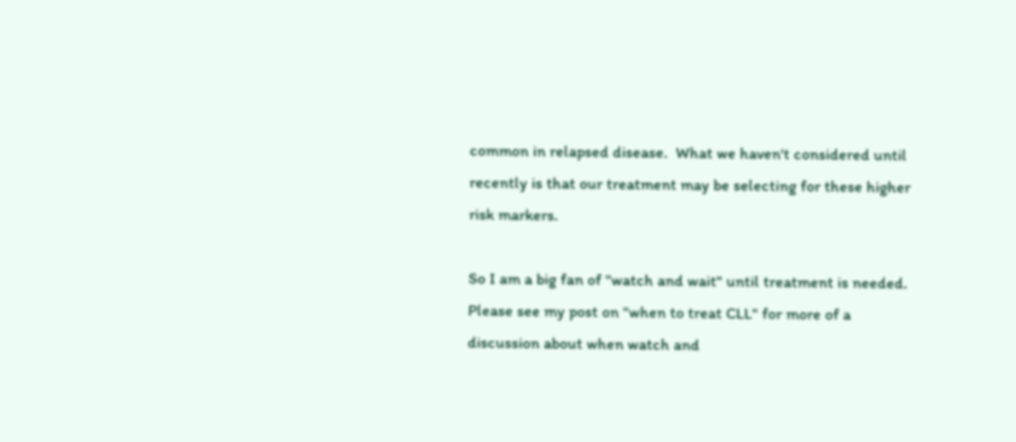common in relapsed disease.  What we haven't considered until recently is that our treatment may be selecting for these higher risk markers.

So I am a big fan of "watch and wait" until treatment is needed.  Please see my post on "when to treat CLL" for more of a discussion about when watch and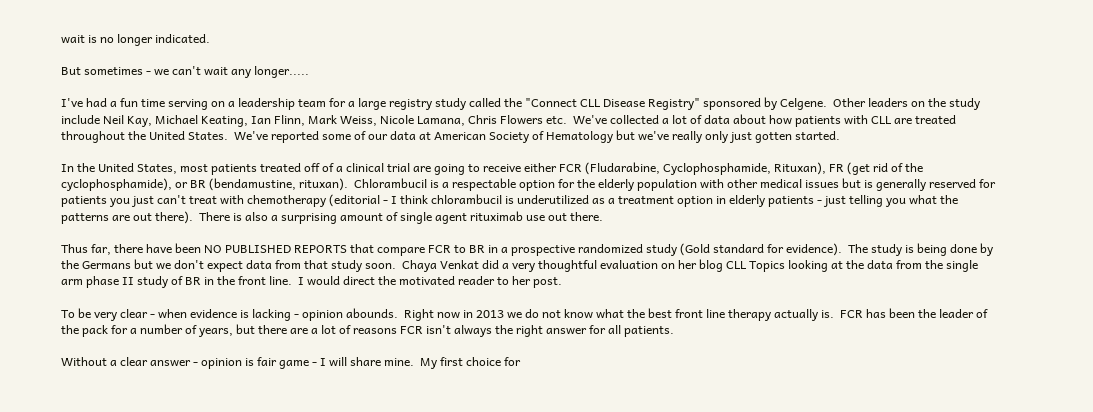wait is no longer indicated.

But sometimes - we can't wait any longer.....

I've had a fun time serving on a leadership team for a large registry study called the "Connect CLL Disease Registry" sponsored by Celgene.  Other leaders on the study include Neil Kay, Michael Keating, Ian Flinn, Mark Weiss, Nicole Lamana, Chris Flowers etc.  We've collected a lot of data about how patients with CLL are treated throughout the United States.  We've reported some of our data at American Society of Hematology but we've really only just gotten started.

In the United States, most patients treated off of a clinical trial are going to receive either FCR (Fludarabine, Cyclophosphamide, Rituxan), FR (get rid of the cyclophosphamide), or BR (bendamustine, rituxan).  Chlorambucil is a respectable option for the elderly population with other medical issues but is generally reserved for patients you just can't treat with chemotherapy (editorial - I think chlorambucil is underutilized as a treatment option in elderly patients - just telling you what the patterns are out there).  There is also a surprising amount of single agent rituximab use out there.

Thus far, there have been NO PUBLISHED REPORTS that compare FCR to BR in a prospective randomized study (Gold standard for evidence).  The study is being done by the Germans but we don't expect data from that study soon.  Chaya Venkat did a very thoughtful evaluation on her blog CLL Topics looking at the data from the single arm phase II study of BR in the front line.  I would direct the motivated reader to her post.

To be very clear - when evidence is lacking - opinion abounds.  Right now in 2013 we do not know what the best front line therapy actually is.  FCR has been the leader of the pack for a number of years, but there are a lot of reasons FCR isn't always the right answer for all patients.

Without a clear answer - opinion is fair game - I will share mine.  My first choice for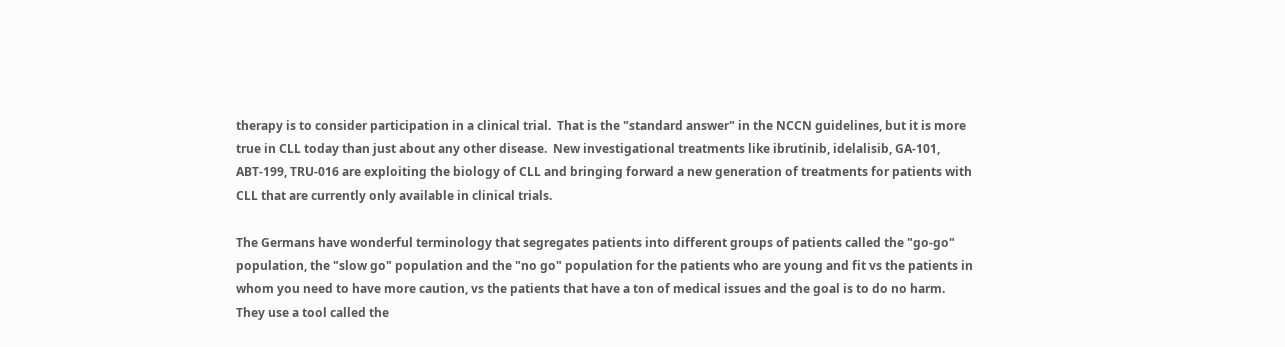therapy is to consider participation in a clinical trial.  That is the "standard answer" in the NCCN guidelines, but it is more true in CLL today than just about any other disease.  New investigational treatments like ibrutinib, idelalisib, GA-101, ABT-199, TRU-016 are exploiting the biology of CLL and bringing forward a new generation of treatments for patients with CLL that are currently only available in clinical trials.

The Germans have wonderful terminology that segregates patients into different groups of patients called the "go-go" population, the "slow go" population and the "no go" population for the patients who are young and fit vs the patients in whom you need to have more caution, vs the patients that have a ton of medical issues and the goal is to do no harm.  They use a tool called the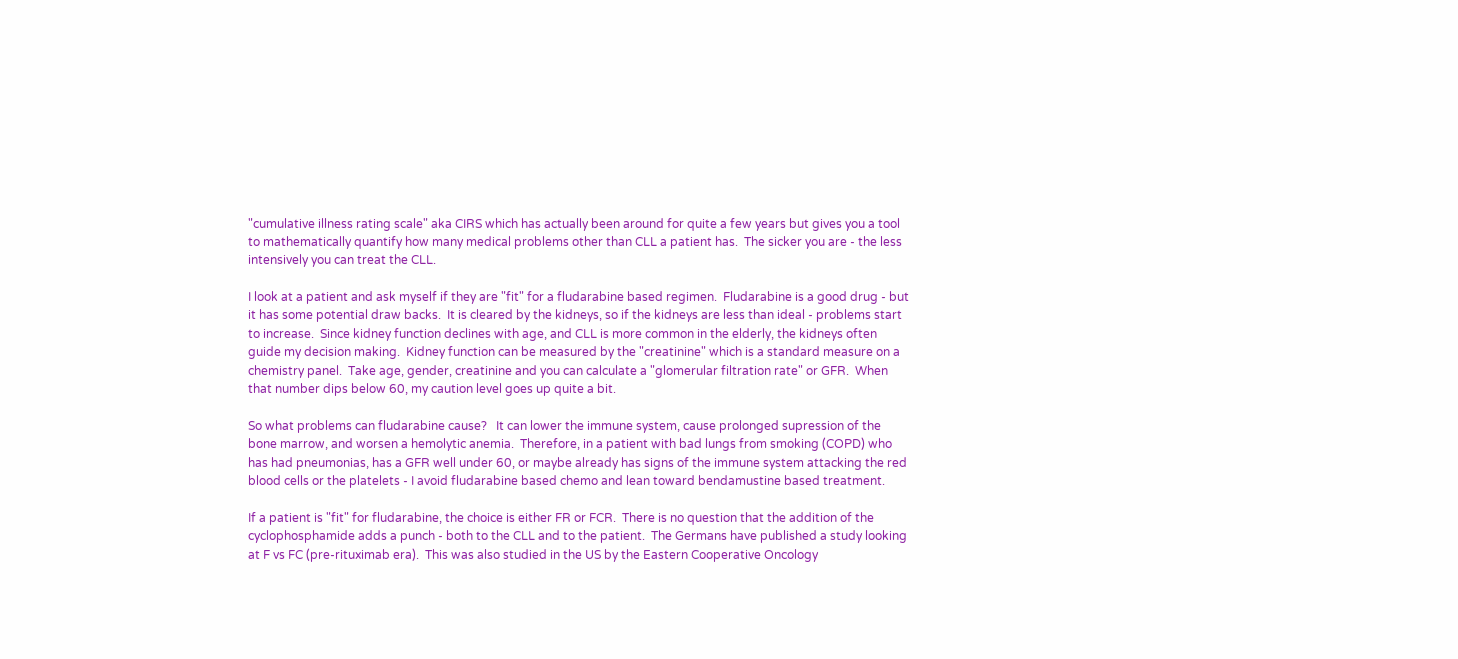"cumulative illness rating scale" aka CIRS which has actually been around for quite a few years but gives you a tool to mathematically quantify how many medical problems other than CLL a patient has.  The sicker you are - the less intensively you can treat the CLL.

I look at a patient and ask myself if they are "fit" for a fludarabine based regimen.  Fludarabine is a good drug - but it has some potential draw backs.  It is cleared by the kidneys, so if the kidneys are less than ideal - problems start to increase.  Since kidney function declines with age, and CLL is more common in the elderly, the kidneys often guide my decision making.  Kidney function can be measured by the "creatinine" which is a standard measure on a chemistry panel.  Take age, gender, creatinine and you can calculate a "glomerular filtration rate" or GFR.  When that number dips below 60, my caution level goes up quite a bit.

So what problems can fludarabine cause?   It can lower the immune system, cause prolonged supression of the bone marrow, and worsen a hemolytic anemia.  Therefore, in a patient with bad lungs from smoking (COPD) who has had pneumonias, has a GFR well under 60, or maybe already has signs of the immune system attacking the red blood cells or the platelets - I avoid fludarabine based chemo and lean toward bendamustine based treatment.

If a patient is "fit" for fludarabine, the choice is either FR or FCR.  There is no question that the addition of the cyclophosphamide adds a punch - both to the CLL and to the patient.  The Germans have published a study looking at F vs FC (pre-rituximab era).  This was also studied in the US by the Eastern Cooperative Oncology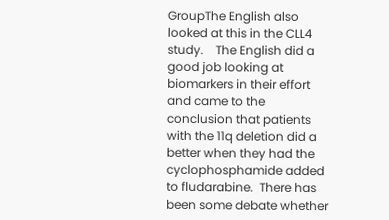GroupThe English also looked at this in the CLL4 study.    The English did a good job looking at biomarkers in their effort and came to the conclusion that patients with the 11q deletion did a better when they had the cyclophosphamide added to fludarabine.  There has been some debate whether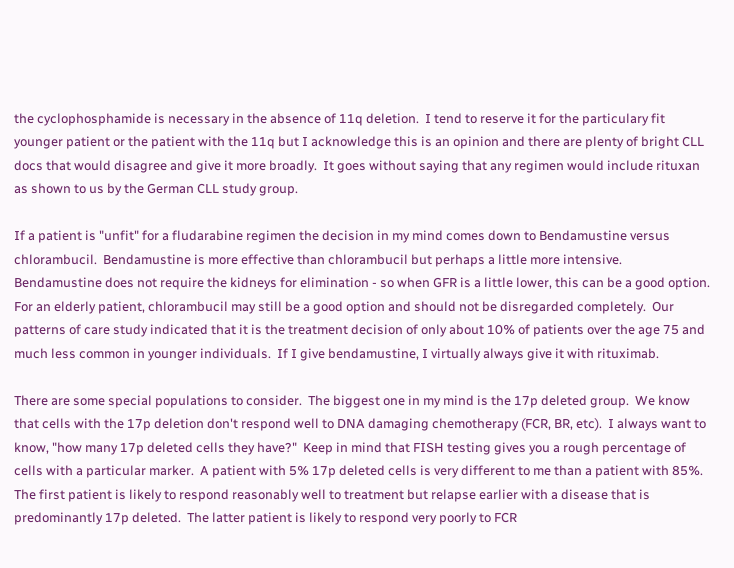the cyclophosphamide is necessary in the absence of 11q deletion.  I tend to reserve it for the particulary fit younger patient or the patient with the 11q but I acknowledge this is an opinion and there are plenty of bright CLL docs that would disagree and give it more broadly.  It goes without saying that any regimen would include rituxan as shown to us by the German CLL study group.

If a patient is "unfit" for a fludarabine regimen the decision in my mind comes down to Bendamustine versus chlorambucil.  Bendamustine is more effective than chlorambucil but perhaps a little more intensive.  Bendamustine does not require the kidneys for elimination - so when GFR is a little lower, this can be a good option.  For an elderly patient, chlorambucil may still be a good option and should not be disregarded completely.  Our patterns of care study indicated that it is the treatment decision of only about 10% of patients over the age 75 and much less common in younger individuals.  If I give bendamustine, I virtually always give it with rituximab.

There are some special populations to consider.  The biggest one in my mind is the 17p deleted group.  We know that cells with the 17p deletion don't respond well to DNA damaging chemotherapy (FCR, BR, etc).  I always want to know, "how many 17p deleted cells they have?"  Keep in mind that FISH testing gives you a rough percentage of cells with a particular marker.  A patient with 5% 17p deleted cells is very different to me than a patient with 85%.  The first patient is likely to respond reasonably well to treatment but relapse earlier with a disease that is predominantly 17p deleted.  The latter patient is likely to respond very poorly to FCR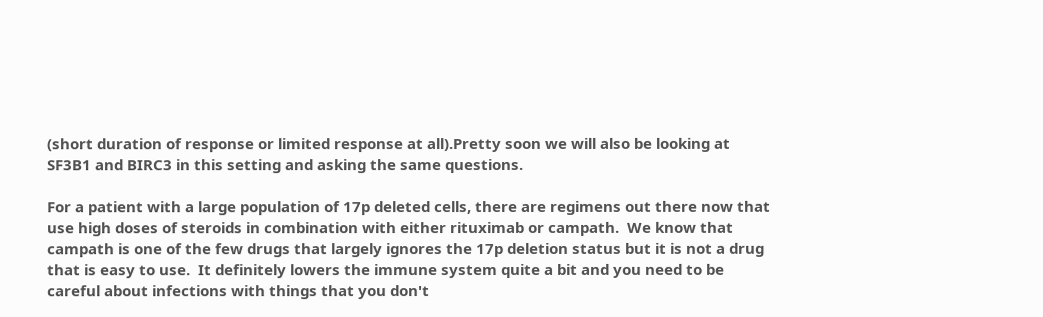(short duration of response or limited response at all).Pretty soon we will also be looking at SF3B1 and BIRC3 in this setting and asking the same questions.

For a patient with a large population of 17p deleted cells, there are regimens out there now that use high doses of steroids in combination with either rituximab or campath.  We know that campath is one of the few drugs that largely ignores the 17p deletion status but it is not a drug that is easy to use.  It definitely lowers the immune system quite a bit and you need to be careful about infections with things that you don't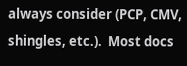always consider (PCP, CMV, shingles, etc.).  Most docs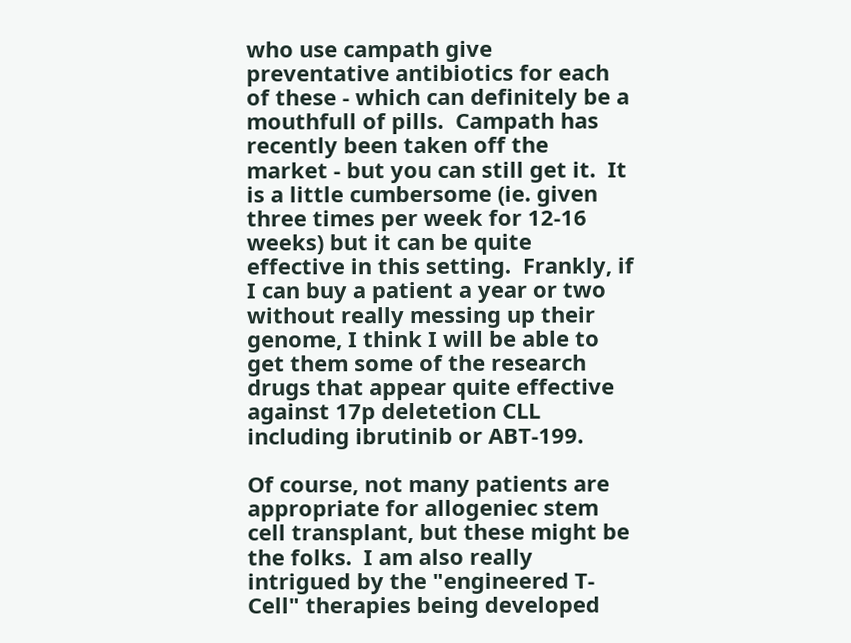who use campath give preventative antibiotics for each of these - which can definitely be a mouthfull of pills.  Campath has recently been taken off the market - but you can still get it.  It is a little cumbersome (ie. given three times per week for 12-16 weeks) but it can be quite effective in this setting.  Frankly, if I can buy a patient a year or two without really messing up their genome, I think I will be able to get them some of the research drugs that appear quite effective against 17p deletetion CLL including ibrutinib or ABT-199.

Of course, not many patients are appropriate for allogeniec stem cell transplant, but these might be the folks.  I am also really intrigued by the "engineered T-Cell" therapies being developed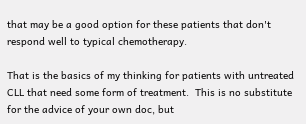that may be a good option for these patients that don't respond well to typical chemotherapy.

That is the basics of my thinking for patients with untreated CLL that need some form of treatment.  This is no substitute for the advice of your own doc, but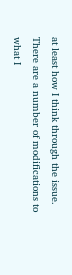at least how I think through the issue.  There are a number of modifications to what I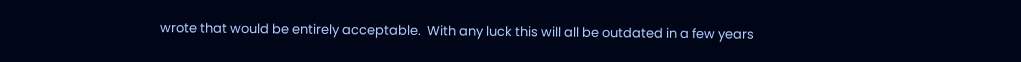wrote that would be entirely acceptable.  With any luck this will all be outdated in a few years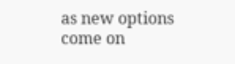as new options come on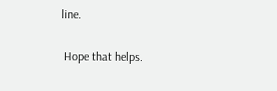line.

 Hope that helps.